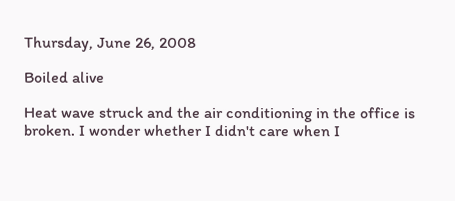Thursday, June 26, 2008

Boiled alive

Heat wave struck and the air conditioning in the office is broken. I wonder whether I didn't care when I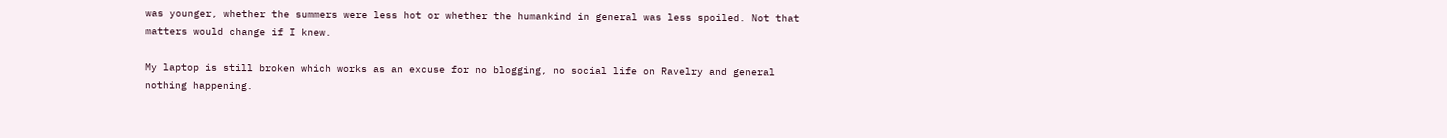was younger, whether the summers were less hot or whether the humankind in general was less spoiled. Not that matters would change if I knew.

My laptop is still broken which works as an excuse for no blogging, no social life on Ravelry and general nothing happening.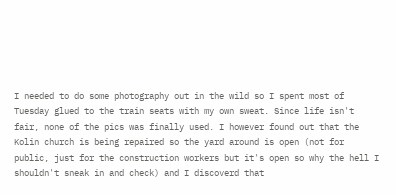I needed to do some photography out in the wild so I spent most of Tuesday glued to the train seats with my own sweat. Since life isn't fair, none of the pics was finally used. I however found out that the Kolin church is being repaired so the yard around is open (not for public, just for the construction workers but it's open so why the hell I shouldn't sneak in and check) and I discoverd that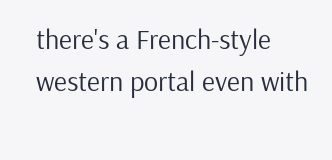there's a French-style western portal even with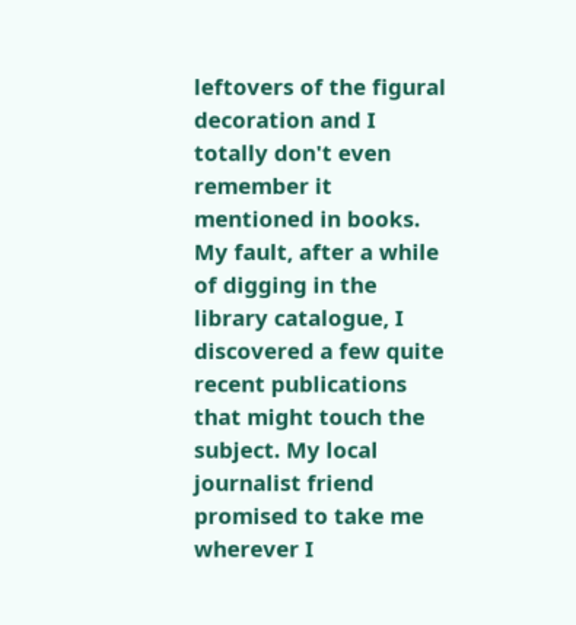leftovers of the figural decoration and I totally don't even remember it mentioned in books. My fault, after a while of digging in the library catalogue, I discovered a few quite recent publications that might touch the subject. My local journalist friend promised to take me wherever I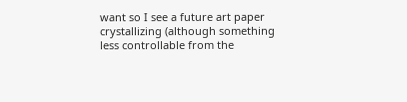want so I see a future art paper crystallizing (although something less controllable from the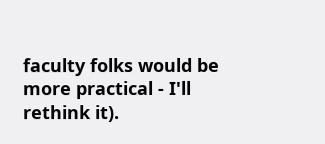faculty folks would be more practical - I'll rethink it).